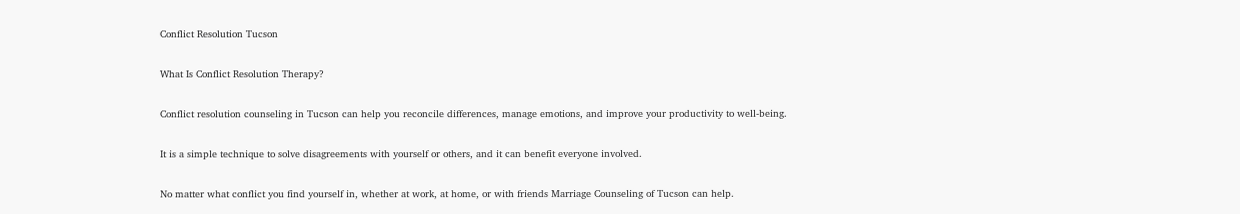Conflict Resolution Tucson

What Is Conflict Resolution Therapy?

Conflict resolution counseling in Tucson can help you reconcile differences, manage emotions, and improve your productivity to well-being.

It is a simple technique to solve disagreements with yourself or others, and it can benefit everyone involved.

No matter what conflict you find yourself in, whether at work, at home, or with friends Marriage Counseling of Tucson can help.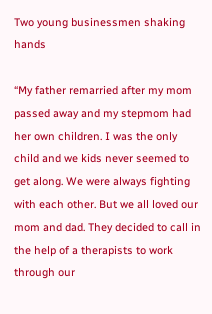Two young businessmen shaking hands

“My father remarried after my mom passed away and my stepmom had her own children. I was the only child and we kids never seemed to get along. We were always fighting with each other. But we all loved our mom and dad. They decided to call in the help of a therapists to work through our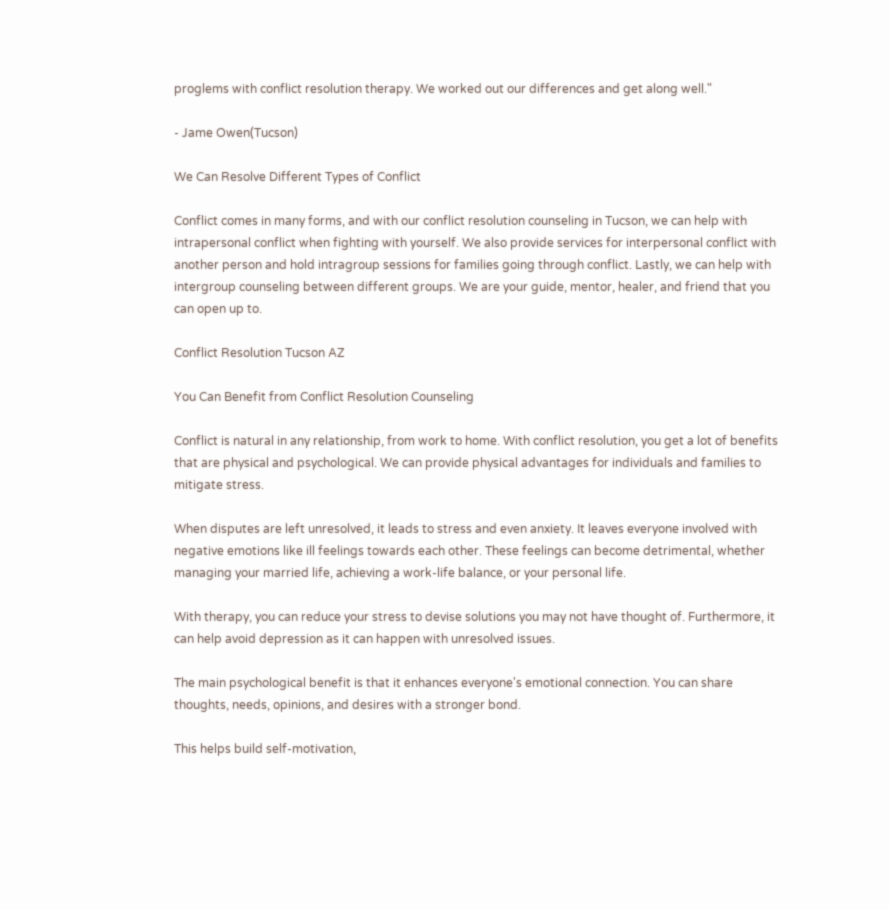proglems with conflict resolution therapy. We worked out our differences and get along well."

- Jame Owen(Tucson)

We Can Resolve Different Types of Conflict

Conflict comes in many forms, and with our conflict resolution counseling in Tucson, we can help with intrapersonal conflict when fighting with yourself. We also provide services for interpersonal conflict with another person and hold intragroup sessions for families going through conflict. Lastly, we can help with intergroup counseling between different groups. We are your guide, mentor, healer, and friend that you can open up to.

Conflict Resolution Tucson AZ

You Can Benefit from Conflict Resolution Counseling

Conflict is natural in any relationship, from work to home. With conflict resolution, you get a lot of benefits that are physical and psychological. We can provide physical advantages for individuals and families to mitigate stress.

When disputes are left unresolved, it leads to stress and even anxiety. It leaves everyone involved with negative emotions like ill feelings towards each other. These feelings can become detrimental, whether managing your married life, achieving a work-life balance, or your personal life.

With therapy, you can reduce your stress to devise solutions you may not have thought of. Furthermore, it can help avoid depression as it can happen with unresolved issues.

The main psychological benefit is that it enhances everyone's emotional connection. You can share thoughts, needs, opinions, and desires with a stronger bond.

This helps build self-motivation,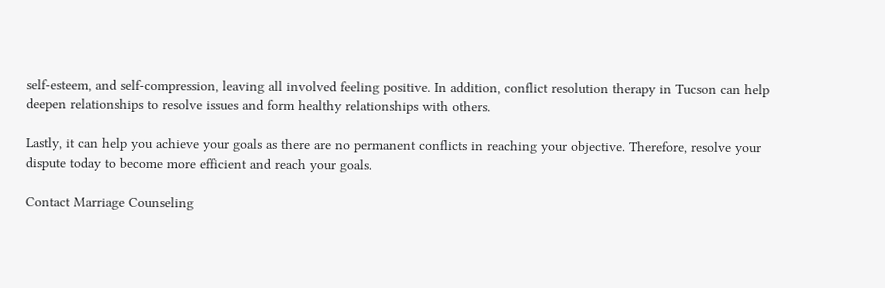self-esteem, and self-compression, leaving all involved feeling positive. In addition, conflict resolution therapy in Tucson can help deepen relationships to resolve issues and form healthy relationships with others.

Lastly, it can help you achieve your goals as there are no permanent conflicts in reaching your objective. Therefore, resolve your dispute today to become more efficient and reach your goals.

Contact Marriage Counseling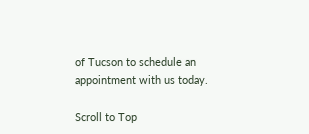of Tucson to schedule an appointment with us today.

Scroll to Top